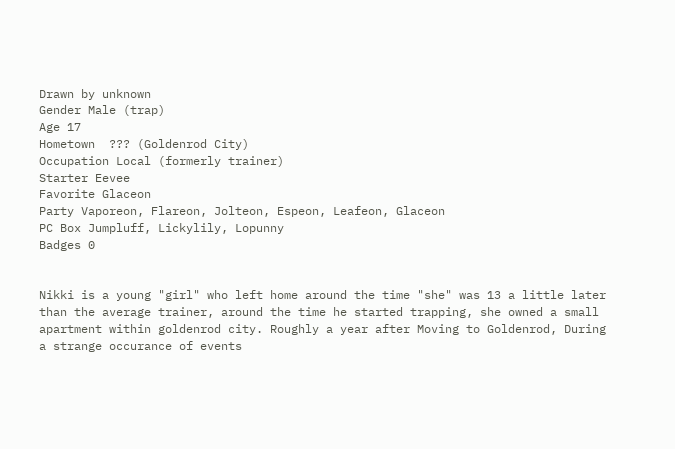Drawn by unknown
Gender Male (trap)
Age 17
Hometown  ??? (Goldenrod City)
Occupation Local (formerly trainer)
Starter Eevee
Favorite Glaceon
Party Vaporeon, Flareon, Jolteon, Espeon, Leafeon, Glaceon
PC Box Jumpluff, Lickylily, Lopunny
Badges 0


Nikki is a young "girl" who left home around the time "she" was 13 a little later than the average trainer, around the time he started trapping, she owned a small apartment within goldenrod city. Roughly a year after Moving to Goldenrod, During a strange occurance of events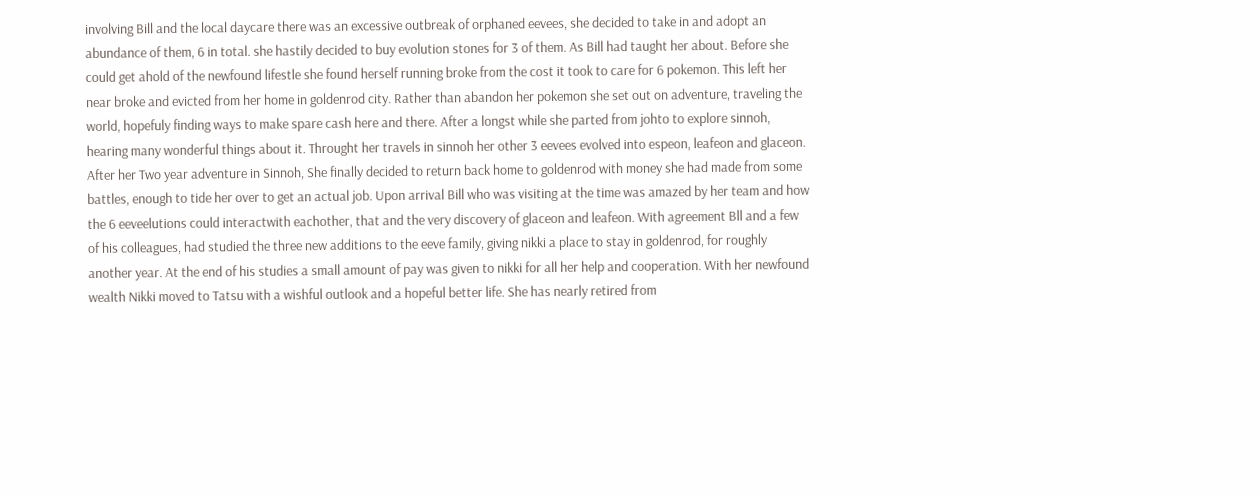involving Bill and the local daycare there was an excessive outbreak of orphaned eevees, she decided to take in and adopt an abundance of them, 6 in total. she hastily decided to buy evolution stones for 3 of them. As Bill had taught her about. Before she could get ahold of the newfound lifestle she found herself running broke from the cost it took to care for 6 pokemon. This left her near broke and evicted from her home in goldenrod city. Rather than abandon her pokemon she set out on adventure, traveling the world, hopefuly finding ways to make spare cash here and there. After a longst while she parted from johto to explore sinnoh, hearing many wonderful things about it. Throught her travels in sinnoh her other 3 eevees evolved into espeon, leafeon and glaceon. After her Two year adventure in Sinnoh, She finally decided to return back home to goldenrod with money she had made from some battles, enough to tide her over to get an actual job. Upon arrival Bill who was visiting at the time was amazed by her team and how the 6 eeveelutions could interactwith eachother, that and the very discovery of glaceon and leafeon. With agreement Bll and a few of his colleagues, had studied the three new additions to the eeve family, giving nikki a place to stay in goldenrod, for roughly another year. At the end of his studies a small amount of pay was given to nikki for all her help and cooperation. With her newfound wealth Nikki moved to Tatsu with a wishful outlook and a hopeful better life. She has nearly retired from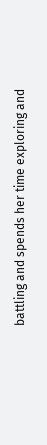battling and spends her time exploring and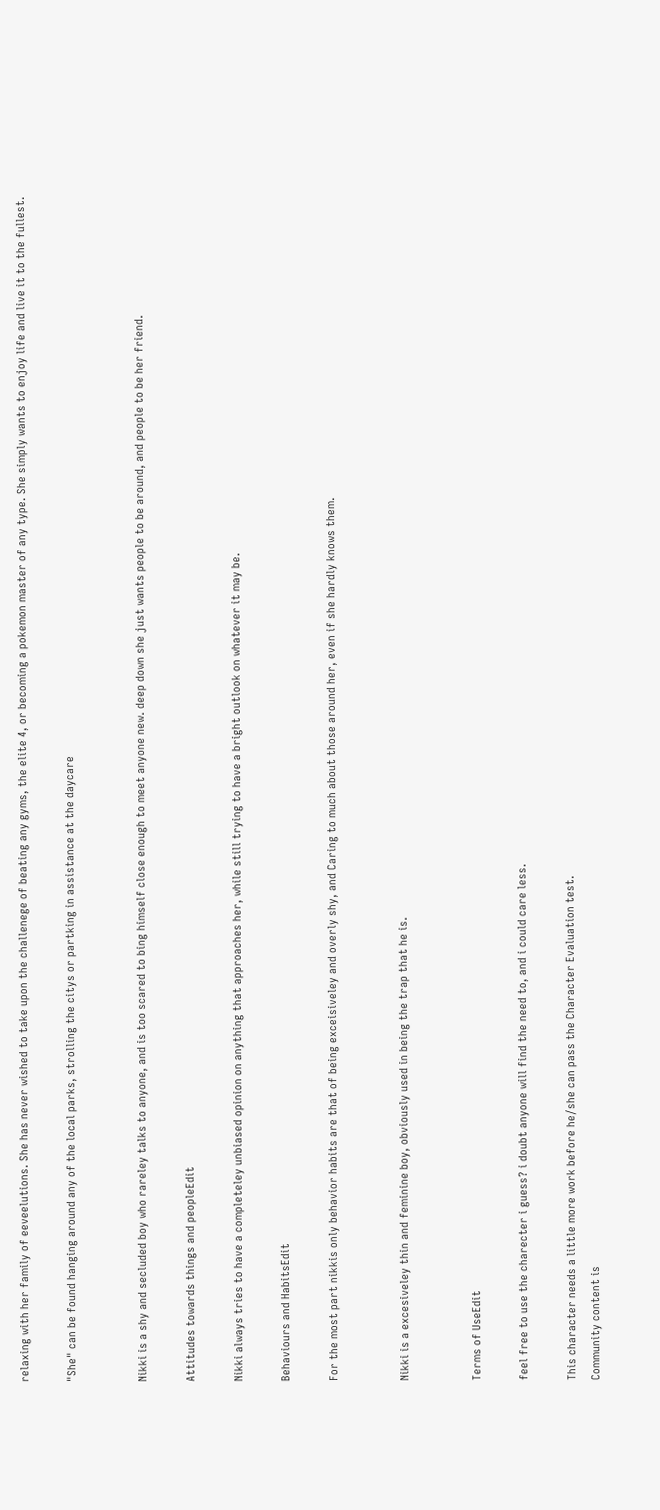relaxing with her family of eeveelutions. She has never wished to take upon the challenege of beating any gyms, the elite 4, or becoming a pokemon master of any type. She simply wants to enjoy life and live it to the fullest.

"She" can be found hanging around any of the local parks, strolling the citys or partking in assistance at the daycare


Nikki is a shy and secluded boy who rareley talks to anyone, and is too scared to bing himself close enough to meet anyone new. deep down she just wants people to be around, and people to be her friend.

Attitudes towards things and peopleEdit

Nikki always tries to have a completeley unbiased opinion on anything that approaches her, while still trying to have a bright outlook on whatever it may be.

Behaviours and HabitsEdit

For the most part nikkis only behavior habits are that of being exceisiveley and overly shy, and Caring to much about those around her, even if she hardly knows them.


Nikki is a excesiveley thin and feminine boy, obviously used in being the trap that he is.


Terms of UseEdit

feel free to use the charecter i guess? i doubt anyone will find the need to, and i could care less.

This character needs a little more work before he/she can pass the Character Evaluation test.
Community content is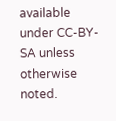available under CC-BY-SA unless otherwise noted.